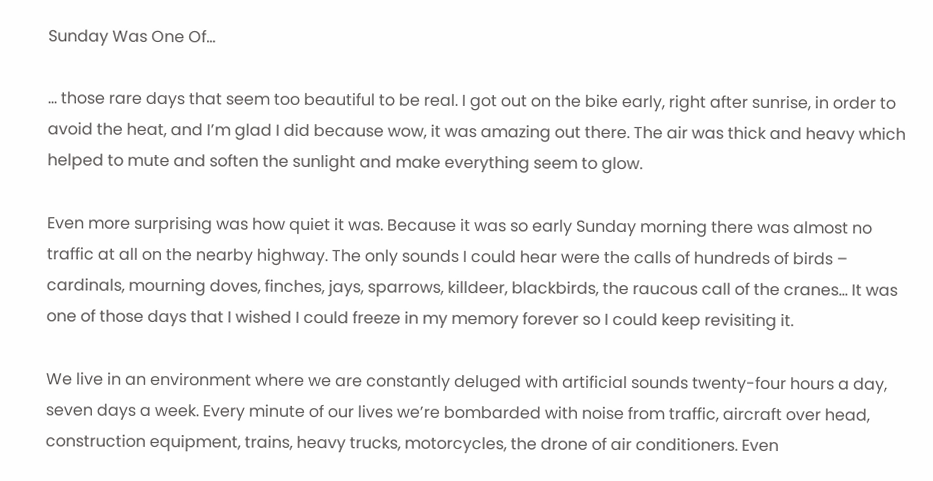Sunday Was One Of…

… those rare days that seem too beautiful to be real. I got out on the bike early, right after sunrise, in order to avoid the heat, and I’m glad I did because wow, it was amazing out there. The air was thick and heavy which helped to mute and soften the sunlight and make everything seem to glow.

Even more surprising was how quiet it was. Because it was so early Sunday morning there was almost no traffic at all on the nearby highway. The only sounds I could hear were the calls of hundreds of birds – cardinals, mourning doves, finches, jays, sparrows, killdeer, blackbirds, the raucous call of the cranes… It was one of those days that I wished I could freeze in my memory forever so I could keep revisiting it.

We live in an environment where we are constantly deluged with artificial sounds twenty-four hours a day, seven days a week. Every minute of our lives we’re bombarded with noise from traffic, aircraft over head, construction equipment, trains, heavy trucks, motorcycles, the drone of air conditioners. Even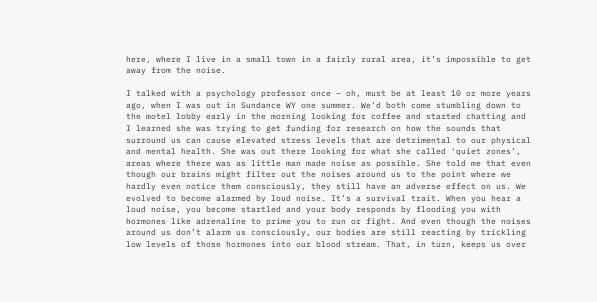here, where I live in a small town in a fairly rural area, it’s impossible to get away from the noise.

I talked with a psychology professor once – oh, must be at least 10 or more years ago, when I was out in Sundance WY one summer. We’d both come stumbling down to the motel lobby early in the morning looking for coffee and started chatting and I learned she was trying to get funding for research on how the sounds that surround us can cause elevated stress levels that are detrimental to our physical and mental health. She was out there looking for what she called ‘quiet zones’, areas where there was as little man made noise as possible. She told me that even though our brains might filter out the noises around us to the point where we hardly even notice them consciously, they still have an adverse effect on us. We evolved to become alarmed by loud noise. It’s a survival trait. When you hear a loud noise, you become startled and your body responds by flooding you with hormones like adrenaline to prime you to run or fight. And even though the noises around us don’t alarm us consciously, our bodies are still reacting by trickling low levels of those hormones into our blood stream. That, in turn, keeps us over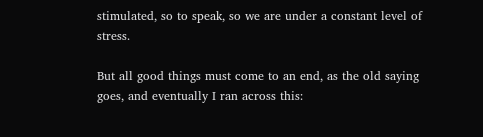stimulated, so to speak, so we are under a constant level of stress.

But all good things must come to an end, as the old saying goes, and eventually I ran across this: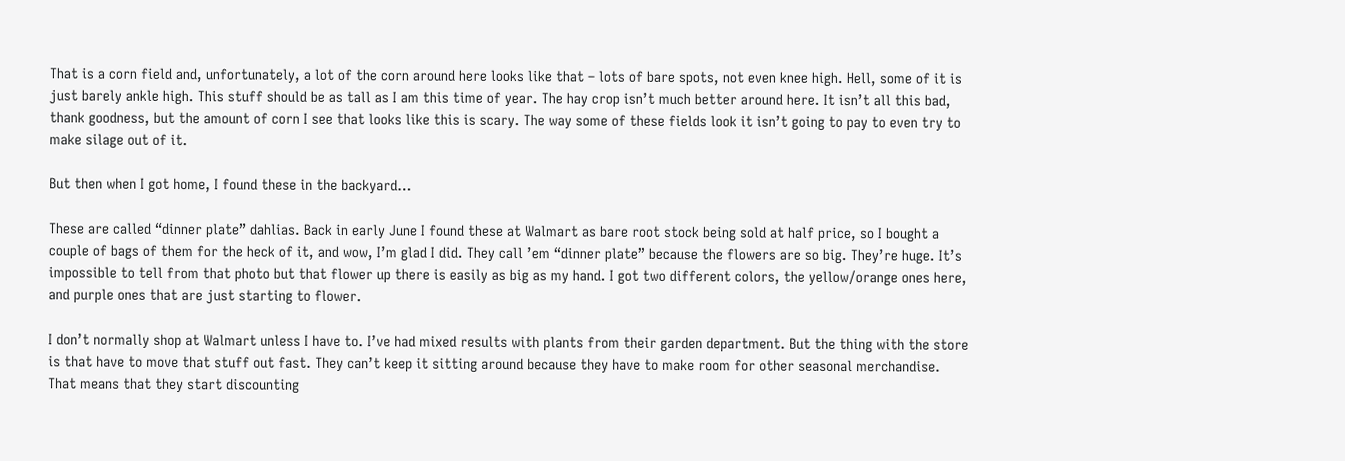That is a corn field and, unfortunately, a lot of the corn around here looks like that – lots of bare spots, not even knee high. Hell, some of it is just barely ankle high. This stuff should be as tall as I am this time of year. The hay crop isn’t much better around here. It isn’t all this bad, thank goodness, but the amount of corn I see that looks like this is scary. The way some of these fields look it isn’t going to pay to even try to make silage out of it.

But then when I got home, I found these in the backyard…

These are called “dinner plate” dahlias. Back in early June I found these at Walmart as bare root stock being sold at half price, so I bought a couple of bags of them for the heck of it, and wow, I’m glad I did. They call ’em “dinner plate” because the flowers are so big. They’re huge. It’s impossible to tell from that photo but that flower up there is easily as big as my hand. I got two different colors, the yellow/orange ones here, and purple ones that are just starting to flower.

I don’t normally shop at Walmart unless I have to. I’ve had mixed results with plants from their garden department. But the thing with the store is that have to move that stuff out fast. They can’t keep it sitting around because they have to make room for other seasonal merchandise. That means that they start discounting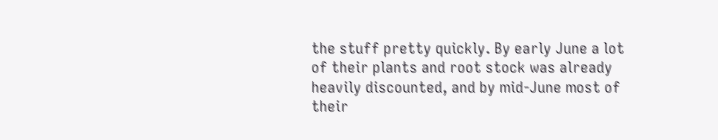the stuff pretty quickly. By early June a lot of their plants and root stock was already heavily discounted, and by mid-June most of their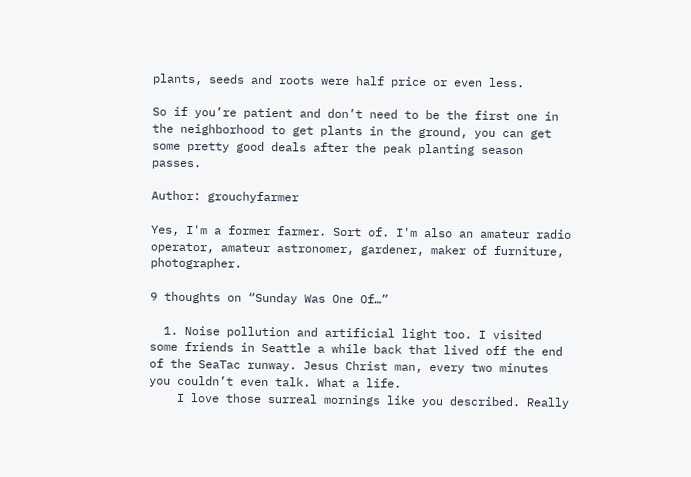plants, seeds and roots were half price or even less.

So if you’re patient and don’t need to be the first one in the neighborhood to get plants in the ground, you can get some pretty good deals after the peak planting season passes.

Author: grouchyfarmer

Yes, I'm a former farmer. Sort of. I'm also an amateur radio operator, amateur astronomer, gardener, maker of furniture, photographer.

9 thoughts on “Sunday Was One Of…”

  1. Noise pollution and artificial light too. I visited some friends in Seattle a while back that lived off the end of the SeaTac runway. Jesus Christ man, every two minutes you couldn’t even talk. What a life.
    I love those surreal mornings like you described. Really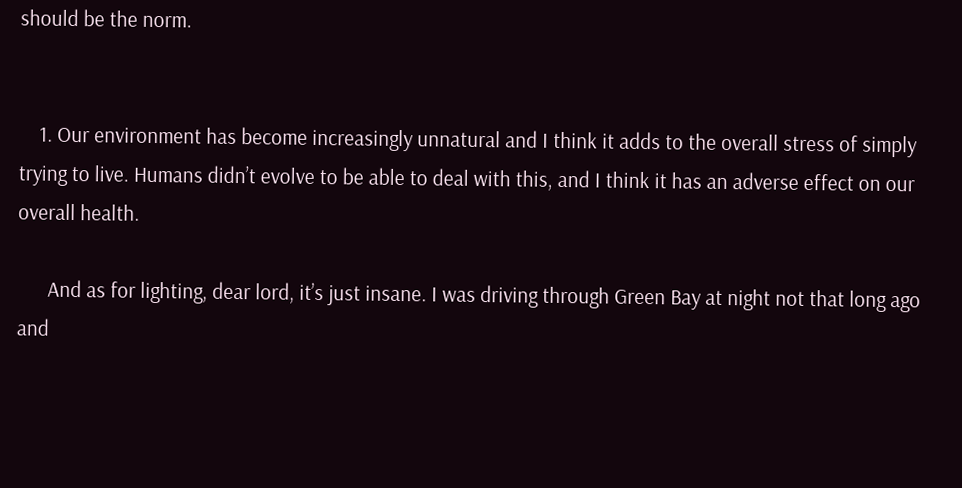should be the norm.


    1. Our environment has become increasingly unnatural and I think it adds to the overall stress of simply trying to live. Humans didn’t evolve to be able to deal with this, and I think it has an adverse effect on our overall health.

      And as for lighting, dear lord, it’s just insane. I was driving through Green Bay at night not that long ago and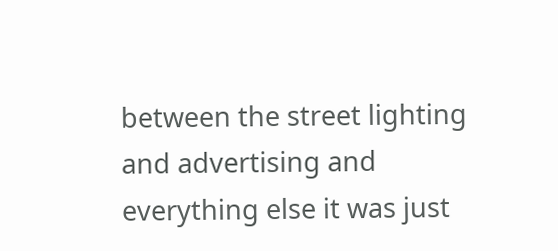between the street lighting and advertising and everything else it was just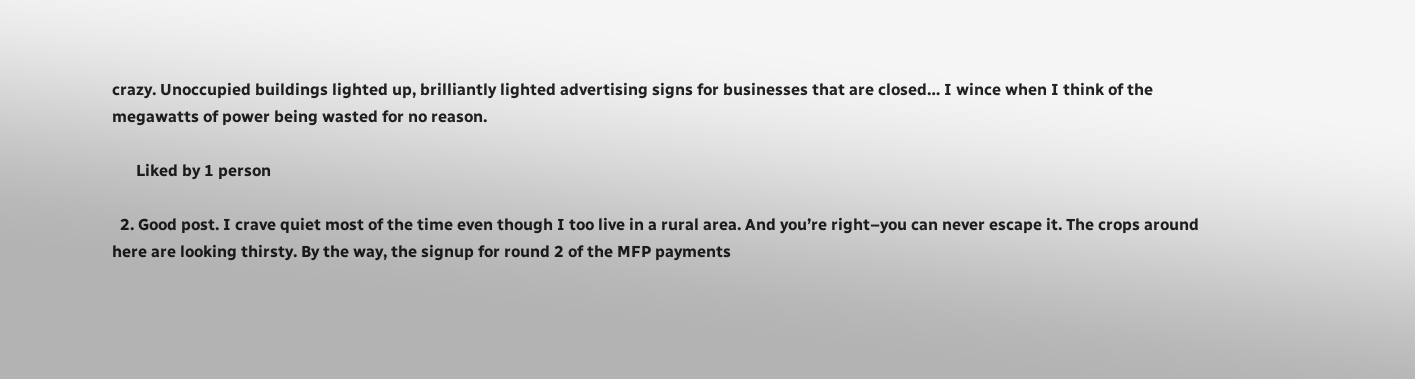crazy. Unoccupied buildings lighted up, brilliantly lighted advertising signs for businesses that are closed… I wince when I think of the megawatts of power being wasted for no reason.

      Liked by 1 person

  2. Good post. I crave quiet most of the time even though I too live in a rural area. And you’re right–you can never escape it. The crops around here are looking thirsty. By the way, the signup for round 2 of the MFP payments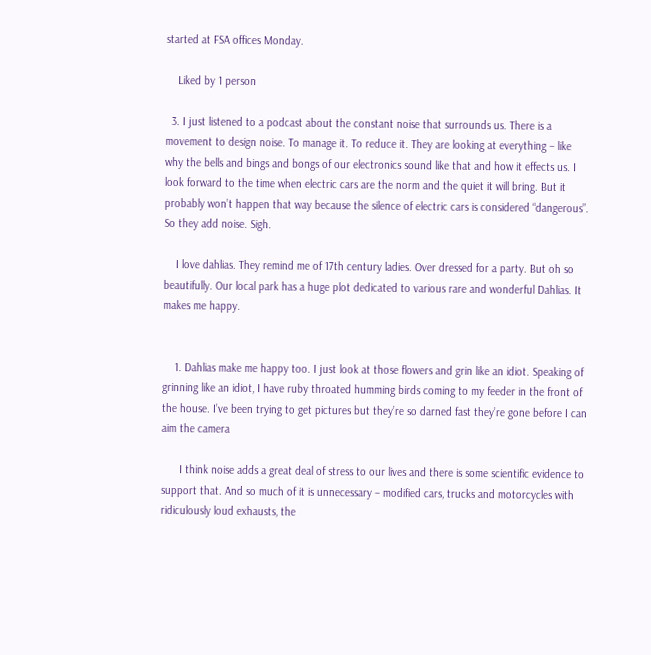started at FSA offices Monday.

    Liked by 1 person

  3. I just listened to a podcast about the constant noise that surrounds us. There is a movement to design noise. To manage it. To reduce it. They are looking at everything – like why the bells and bings and bongs of our electronics sound like that and how it effects us. I look forward to the time when electric cars are the norm and the quiet it will bring. But it probably won’t happen that way because the silence of electric cars is considered “dangerous”. So they add noise. Sigh.

    I love dahlias. They remind me of 17th century ladies. Over dressed for a party. But oh so beautifully. Our local park has a huge plot dedicated to various rare and wonderful Dahlias. It makes me happy.


    1. Dahlias make me happy too. I just look at those flowers and grin like an idiot. Speaking of grinning like an idiot, I have ruby throated humming birds coming to my feeder in the front of the house. I’ve been trying to get pictures but they’re so darned fast they’re gone before I can aim the camera

      I think noise adds a great deal of stress to our lives and there is some scientific evidence to support that. And so much of it is unnecessary – modified cars, trucks and motorcycles with ridiculously loud exhausts, the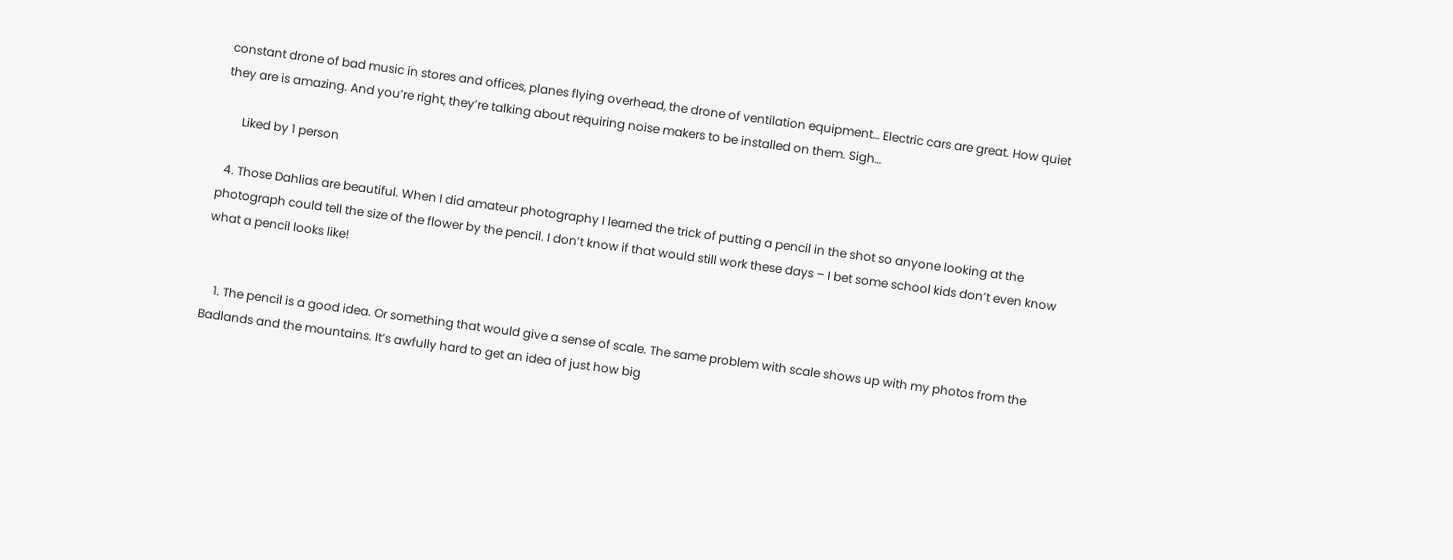constant drone of bad music in stores and offices, planes flying overhead, the drone of ventilation equipment… Electric cars are great. How quiet they are is amazing. And you’re right, they’re talking about requiring noise makers to be installed on them. Sigh…

      Liked by 1 person

  4. Those Dahlias are beautiful. When I did amateur photography I learned the trick of putting a pencil in the shot so anyone looking at the photograph could tell the size of the flower by the pencil. I don’t know if that would still work these days – I bet some school kids don’t even know what a pencil looks like!


    1. The pencil is a good idea. Or something that would give a sense of scale. The same problem with scale shows up with my photos from the Badlands and the mountains. It’s awfully hard to get an idea of just how big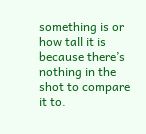something is or how tall it is because there’s nothing in the shot to compare it to.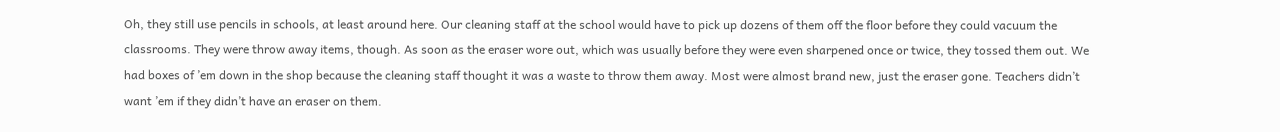Oh, they still use pencils in schools, at least around here. Our cleaning staff at the school would have to pick up dozens of them off the floor before they could vacuum the classrooms. They were throw away items, though. As soon as the eraser wore out, which was usually before they were even sharpened once or twice, they tossed them out. We had boxes of ’em down in the shop because the cleaning staff thought it was a waste to throw them away. Most were almost brand new, just the eraser gone. Teachers didn’t want ’em if they didn’t have an eraser on them.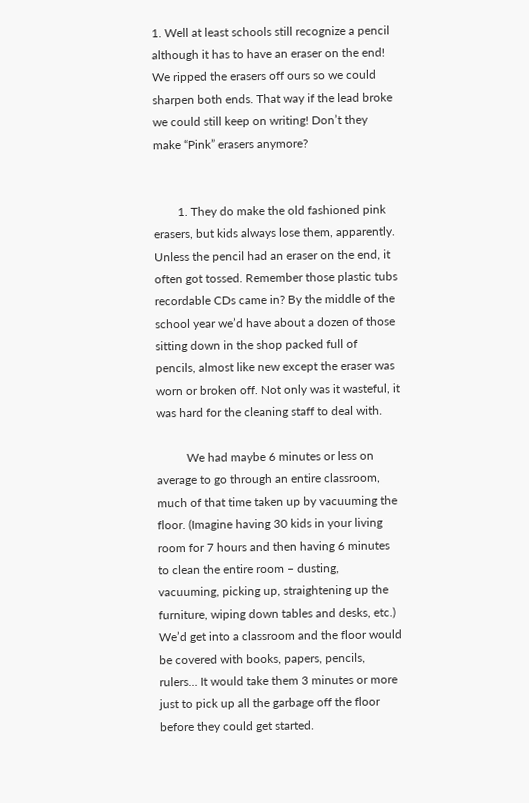1. Well at least schools still recognize a pencil although it has to have an eraser on the end! We ripped the erasers off ours so we could sharpen both ends. That way if the lead broke we could still keep on writing! Don’t they make “Pink” erasers anymore?


        1. They do make the old fashioned pink erasers, but kids always lose them, apparently. Unless the pencil had an eraser on the end, it often got tossed. Remember those plastic tubs recordable CDs came in? By the middle of the school year we’d have about a dozen of those sitting down in the shop packed full of pencils, almost like new except the eraser was worn or broken off. Not only was it wasteful, it was hard for the cleaning staff to deal with.

          We had maybe 6 minutes or less on average to go through an entire classroom, much of that time taken up by vacuuming the floor. (Imagine having 30 kids in your living room for 7 hours and then having 6 minutes to clean the entire room – dusting, vacuuming, picking up, straightening up the furniture, wiping down tables and desks, etc.) We’d get into a classroom and the floor would be covered with books, papers, pencils, rulers… It would take them 3 minutes or more just to pick up all the garbage off the floor before they could get started.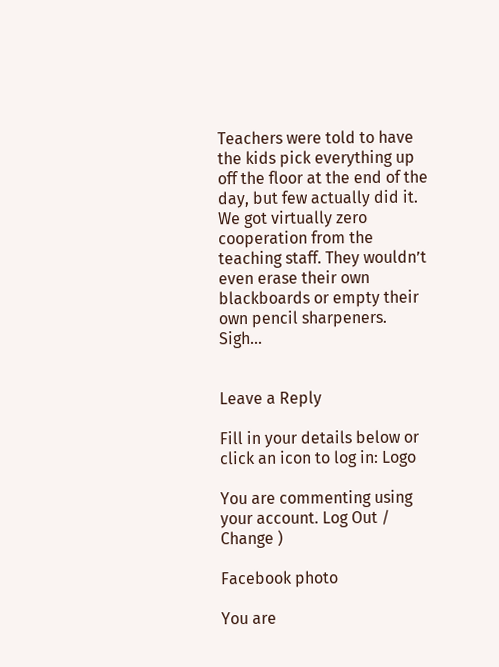Teachers were told to have the kids pick everything up off the floor at the end of the day, but few actually did it. We got virtually zero cooperation from the teaching staff. They wouldn’t even erase their own blackboards or empty their own pencil sharpeners. Sigh…


Leave a Reply

Fill in your details below or click an icon to log in: Logo

You are commenting using your account. Log Out /  Change )

Facebook photo

You are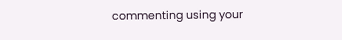commenting using your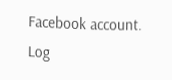Facebook account. Log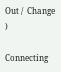Out /  Change )

Connecting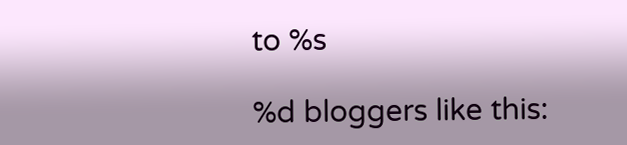to %s

%d bloggers like this: